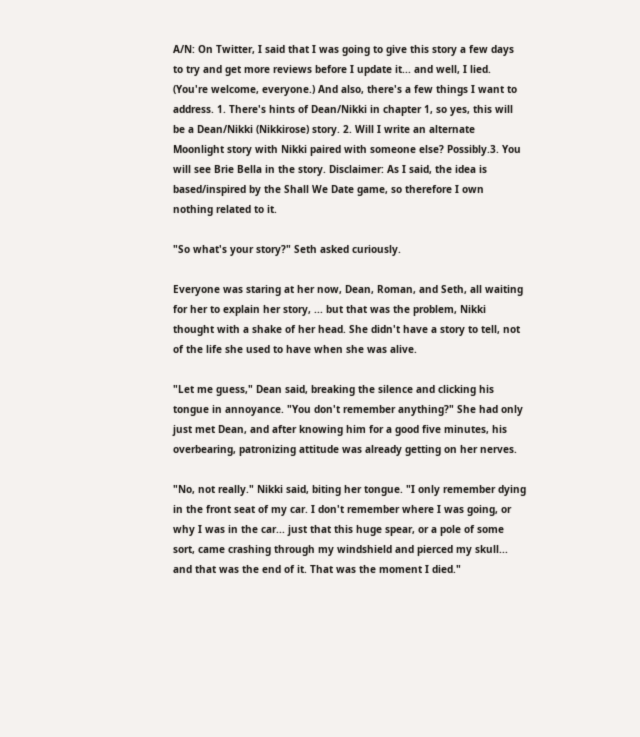A/N: On Twitter, I said that I was going to give this story a few days to try and get more reviews before I update it... and well, I lied. (You're welcome, everyone.) And also, there's a few things I want to address. 1. There's hints of Dean/Nikki in chapter 1, so yes, this will be a Dean/Nikki (Nikkirose) story. 2. Will I write an alternate Moonlight story with Nikki paired with someone else? Possibly.3. You will see Brie Bella in the story. Disclaimer: As I said, the idea is based/inspired by the Shall We Date game, so therefore I own nothing related to it.

"So what's your story?" Seth asked curiously.

Everyone was staring at her now, Dean, Roman, and Seth, all waiting for her to explain her story, ... but that was the problem, Nikki thought with a shake of her head. She didn't have a story to tell, not of the life she used to have when she was alive.

"Let me guess," Dean said, breaking the silence and clicking his tongue in annoyance. "You don't remember anything?" She had only just met Dean, and after knowing him for a good five minutes, his overbearing, patronizing attitude was already getting on her nerves.

"No, not really." Nikki said, biting her tongue. "I only remember dying in the front seat of my car. I don't remember where I was going, or why I was in the car... just that this huge spear, or a pole of some sort, came crashing through my windshield and pierced my skull... and that was the end of it. That was the moment I died."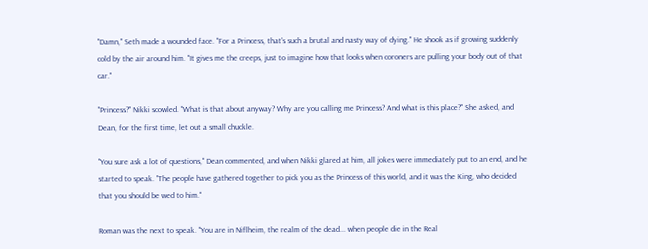"Damn," Seth made a wounded face. "For a Princess, that's such a brutal and nasty way of dying." He shook as if growing suddenly cold by the air around him. "It gives me the creeps, just to imagine how that looks when coroners are pulling your body out of that car."

"Princess?" Nikki scowled. "What is that about anyway? Why are you calling me Princess? And what is this place?" She asked, and Dean, for the first time, let out a small chuckle.

"You sure ask a lot of questions," Dean commented, and when Nikki glared at him, all jokes were immediately put to an end, and he started to speak. "The people have gathered together to pick you as the Princess of this world, and it was the King, who decided that you should be wed to him."

Roman was the next to speak. "You are in Niflheim, the realm of the dead... when people die in the Real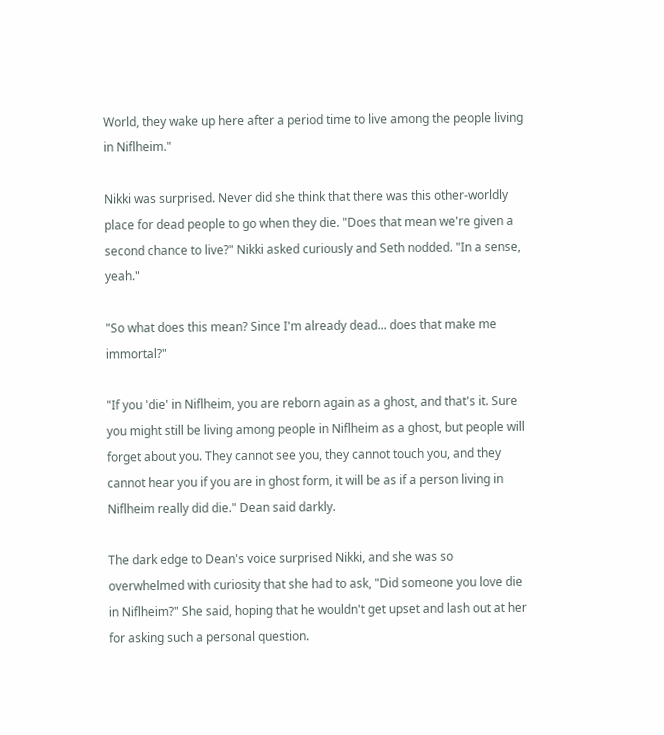World, they wake up here after a period time to live among the people living in Niflheim."

Nikki was surprised. Never did she think that there was this other-worldly place for dead people to go when they die. "Does that mean we're given a second chance to live?" Nikki asked curiously and Seth nodded. "In a sense, yeah."

"So what does this mean? Since I'm already dead... does that make me immortal?"

"If you 'die' in Niflheim, you are reborn again as a ghost, and that's it. Sure you might still be living among people in Niflheim as a ghost, but people will forget about you. They cannot see you, they cannot touch you, and they cannot hear you if you are in ghost form, it will be as if a person living in Niflheim really did die." Dean said darkly.

The dark edge to Dean's voice surprised Nikki, and she was so overwhelmed with curiosity that she had to ask, "Did someone you love die in Niflheim?" She said, hoping that he wouldn't get upset and lash out at her for asking such a personal question.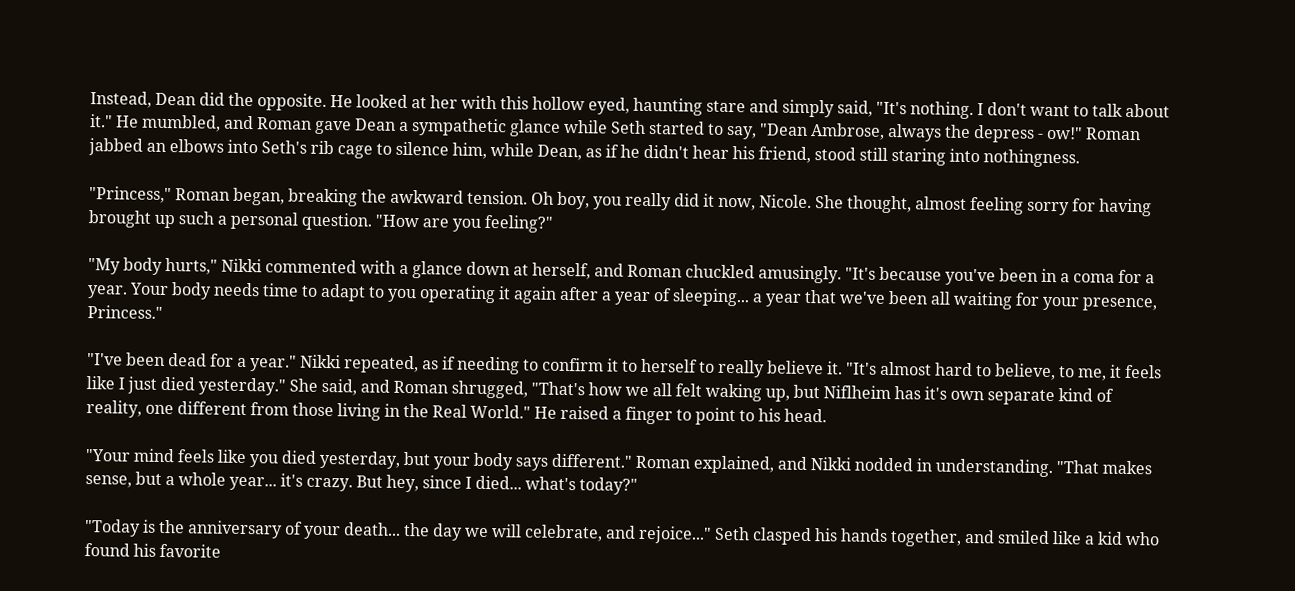Instead, Dean did the opposite. He looked at her with this hollow eyed, haunting stare and simply said, "It's nothing. I don't want to talk about it." He mumbled, and Roman gave Dean a sympathetic glance while Seth started to say, "Dean Ambrose, always the depress - ow!" Roman jabbed an elbows into Seth's rib cage to silence him, while Dean, as if he didn't hear his friend, stood still staring into nothingness.

"Princess," Roman began, breaking the awkward tension. Oh boy, you really did it now, Nicole. She thought, almost feeling sorry for having brought up such a personal question. "How are you feeling?"

"My body hurts," Nikki commented with a glance down at herself, and Roman chuckled amusingly. "It's because you've been in a coma for a year. Your body needs time to adapt to you operating it again after a year of sleeping... a year that we've been all waiting for your presence, Princess."

"I've been dead for a year." Nikki repeated, as if needing to confirm it to herself to really believe it. "It's almost hard to believe, to me, it feels like I just died yesterday." She said, and Roman shrugged, "That's how we all felt waking up, but Niflheim has it's own separate kind of reality, one different from those living in the Real World." He raised a finger to point to his head.

"Your mind feels like you died yesterday, but your body says different." Roman explained, and Nikki nodded in understanding. "That makes sense, but a whole year... it's crazy. But hey, since I died... what's today?"

"Today is the anniversary of your death... the day we will celebrate, and rejoice..." Seth clasped his hands together, and smiled like a kid who found his favorite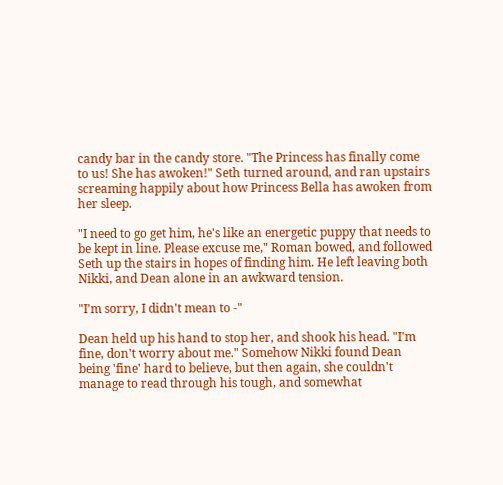candy bar in the candy store. "The Princess has finally come to us! She has awoken!" Seth turned around, and ran upstairs screaming happily about how Princess Bella has awoken from her sleep.

"I need to go get him, he's like an energetic puppy that needs to be kept in line. Please excuse me," Roman bowed, and followed Seth up the stairs in hopes of finding him. He left leaving both Nikki, and Dean alone in an awkward tension.

"I'm sorry, I didn't mean to -"

Dean held up his hand to stop her, and shook his head. "I'm fine, don't worry about me." Somehow Nikki found Dean being 'fine' hard to believe, but then again, she couldn't manage to read through his tough, and somewhat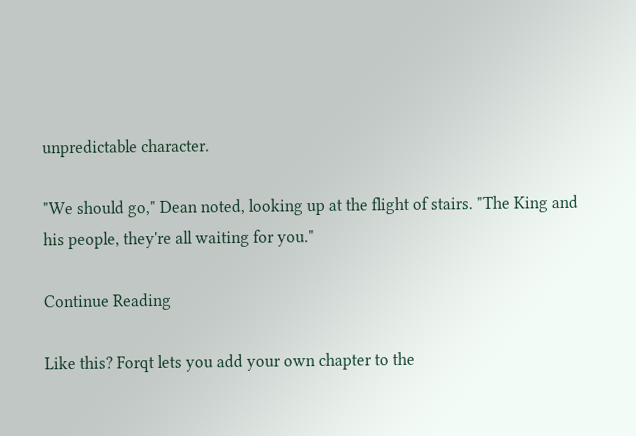unpredictable character.

"We should go," Dean noted, looking up at the flight of stairs. "The King and his people, they're all waiting for you."

Continue Reading

Like this? Forqt lets you add your own chapter to the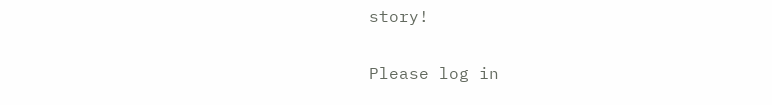story!

Please log in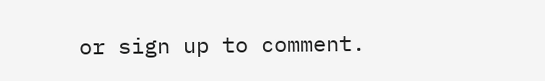or sign up to comment.